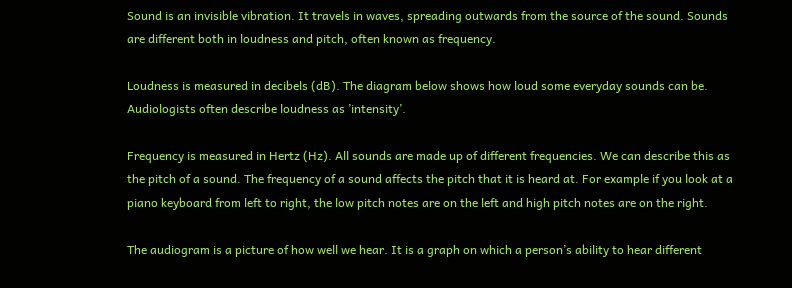Sound is an invisible vibration. It travels in waves, spreading outwards from the source of the sound. Sounds are different both in loudness and pitch, often known as frequency.

Loudness is measured in decibels (dB). The diagram below shows how loud some everyday sounds can be. Audiologists often describe loudness as ’intensity’.

Frequency is measured in Hertz (Hz). All sounds are made up of different frequencies. We can describe this as the pitch of a sound. The frequency of a sound affects the pitch that it is heard at. For example if you look at a piano keyboard from left to right, the low pitch notes are on the left and high pitch notes are on the right.

The audiogram is a picture of how well we hear. It is a graph on which a person’s ability to hear different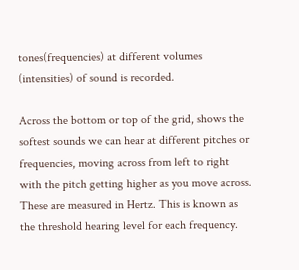tones(frequencies) at different volumes (intensities) of sound is recorded.

Across the bottom or top of the grid, shows the softest sounds we can hear at different pitches or frequencies, moving across from left to right with the pitch getting higher as you move across. These are measured in Hertz. This is known as the threshold hearing level for each frequency.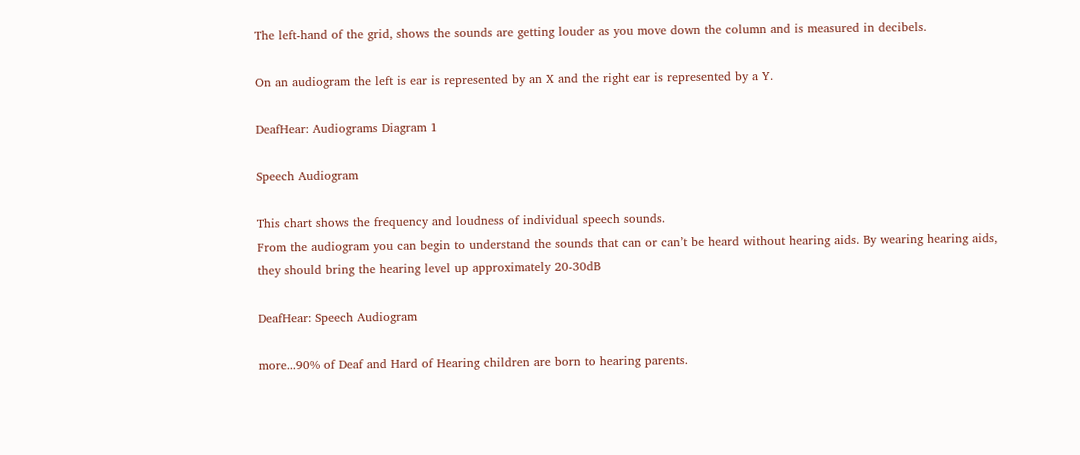The left-hand of the grid, shows the sounds are getting louder as you move down the column and is measured in decibels.

On an audiogram the left is ear is represented by an X and the right ear is represented by a Y.

DeafHear: Audiograms Diagram 1

Speech Audiogram

This chart shows the frequency and loudness of individual speech sounds.
From the audiogram you can begin to understand the sounds that can or can’t be heard without hearing aids. By wearing hearing aids, they should bring the hearing level up approximately 20-30dB

DeafHear: Speech Audiogram

more...90% of Deaf and Hard of Hearing children are born to hearing parents.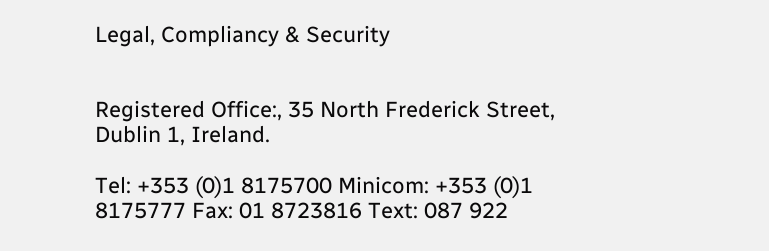Legal, Compliancy & Security


Registered Office:, 35 North Frederick Street, Dublin 1, Ireland.

Tel: +353 (0)1 8175700 Minicom: +353 (0)1 8175777 Fax: 01 8723816 Text: 087 922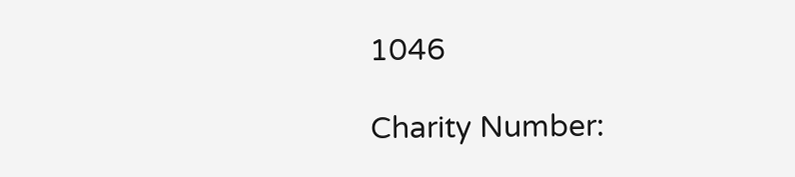1046

Charity Number: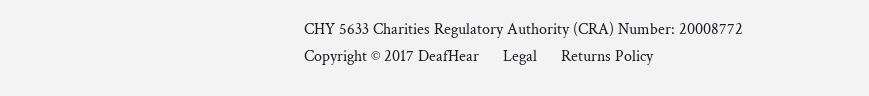CHY 5633 Charities Regulatory Authority (CRA) Number: 20008772
Copyright © 2017 DeafHear      Legal      Returns Policy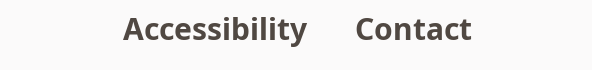Accessibility      Contact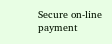Secure on-line payment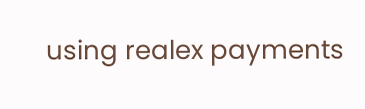using realex payments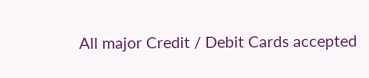All major Credit / Debit Cards accepted